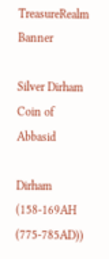TreasureRealm Banner

Silver Dirham Coin of Abbasid

Dirham (158-169AH (775-785AD))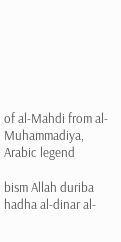of al-Mahdi from al-Muhammadiya, Arabic legend

bism Allah duriba hadha al-dinar al-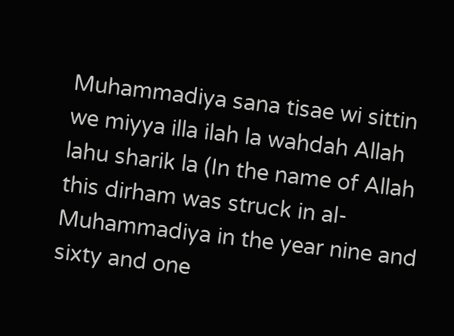Muhammadiya sana tisae wi sittin we miyya illa ilah la wahdah Allah lahu sharik la (In the name of Allah this dirham was struck in al-Muhammadiya in the year nine and sixty and one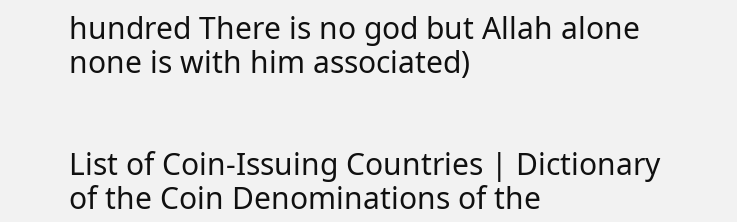hundred There is no god but Allah alone none is with him associated)


List of Coin-Issuing Countries | Dictionary of the Coin Denominations of the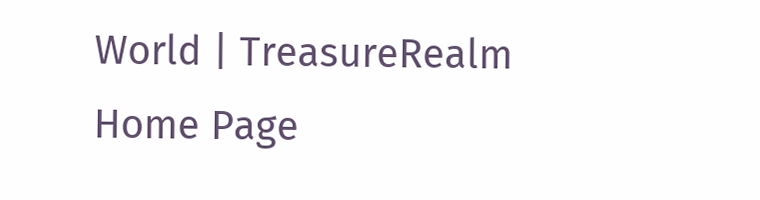World | TreasureRealm Home Page